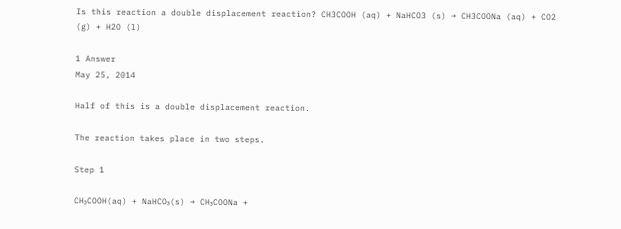Is this reaction a double displacement reaction? CH3COOH (aq) + NaHCO3 (s) → CH3COONa (aq) + CO2 (g) + H2O (l)

1 Answer
May 25, 2014

Half of this is a double displacement reaction.

The reaction takes place in two steps.

Step 1

CH₃COOH(aq) + NaHCO₃(s) → CH₃COONa +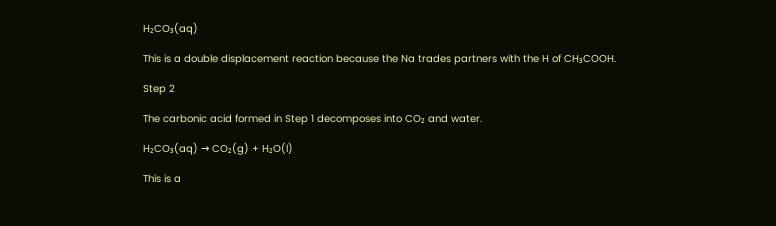H₂CO₃(aq)

This is a double displacement reaction because the Na trades partners with the H of CH₃COOH.

Step 2

The carbonic acid formed in Step 1 decomposes into CO₂ and water.

H₂CO₃(aq) → CO₂(g) + H₂O(l)

This is a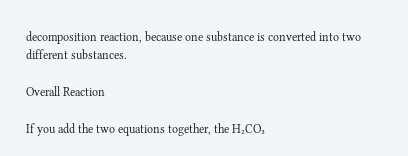decomposition reaction, because one substance is converted into two different substances.

Overall Reaction

If you add the two equations together, the H₂CO₃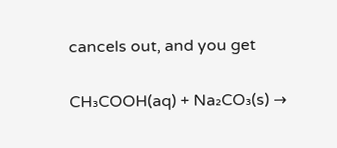cancels out, and you get

CH₃COOH(aq) + Na₂CO₃(s) →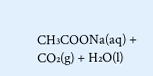CH₃COONa(aq) + CO₂(g) + H₂O(l)